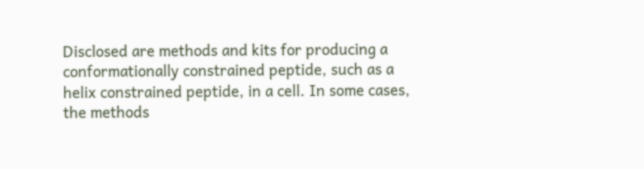Disclosed are methods and kits for producing a conformationally constrained peptide, such as a helix constrained peptide, in a cell. In some cases, the methods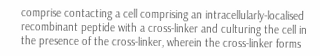comprise contacting a cell comprising an intracellularly-localised recombinant peptide with a cross-linker and culturing the cell in the presence of the cross-linker, wherein the cross-linker forms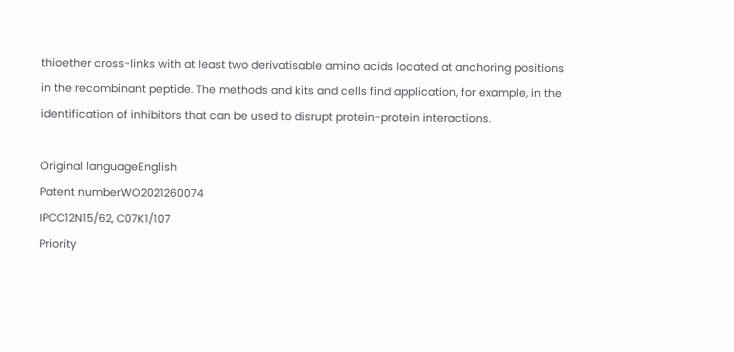thioether cross-links with at least two derivatisable amino acids located at anchoring positions in the recombinant peptide. The methods and kits and cells find application, for example, in the identification of inhibitors that can be used to disrupt protein-protein interactions.

Original languageEnglish
Patent numberWO2021260074
IPCC12N15/62, C07K1/107
Priority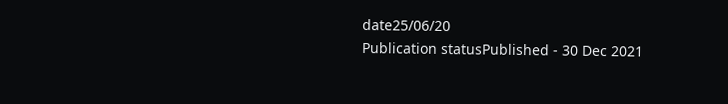date25/06/20
Publication statusPublished - 30 Dec 2021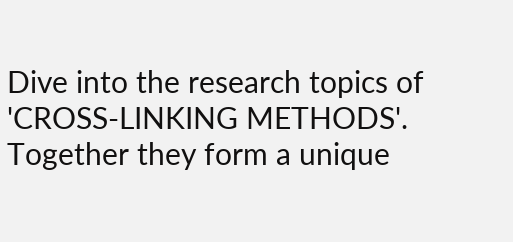Dive into the research topics of 'CROSS-LINKING METHODS'. Together they form a unique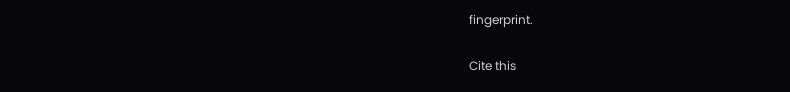fingerprint.

Cite this